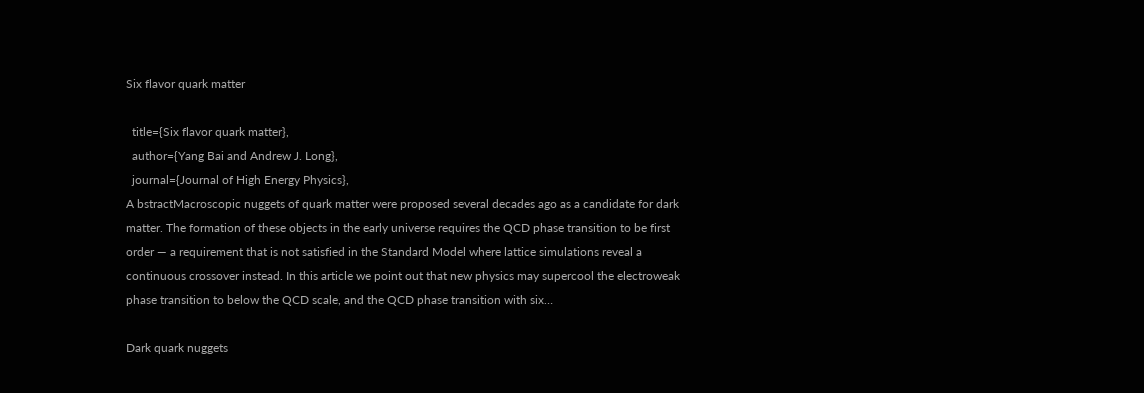Six flavor quark matter

  title={Six flavor quark matter},
  author={Yang Bai and Andrew J. Long},
  journal={Journal of High Energy Physics},
A bstractMacroscopic nuggets of quark matter were proposed several decades ago as a candidate for dark matter. The formation of these objects in the early universe requires the QCD phase transition to be first order — a requirement that is not satisfied in the Standard Model where lattice simulations reveal a continuous crossover instead. In this article we point out that new physics may supercool the electroweak phase transition to below the QCD scale, and the QCD phase transition with six…

Dark quark nuggets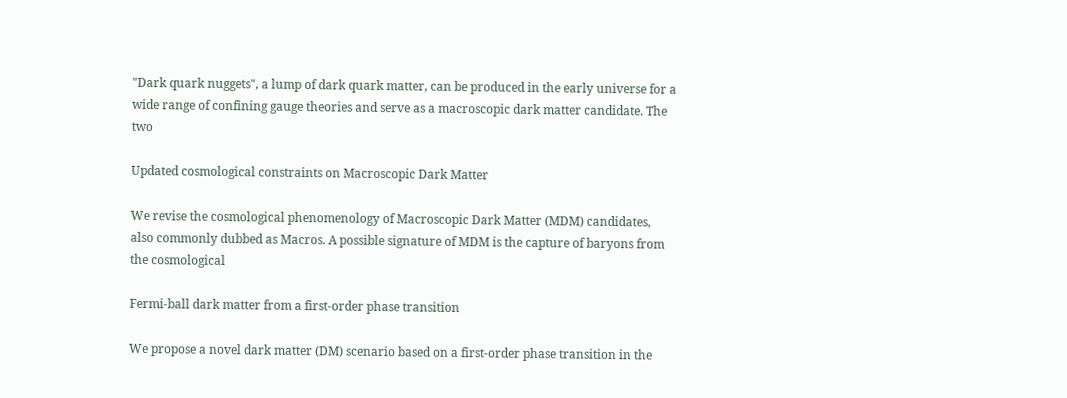"Dark quark nuggets", a lump of dark quark matter, can be produced in the early universe for a wide range of confining gauge theories and serve as a macroscopic dark matter candidate. The two

Updated cosmological constraints on Macroscopic Dark Matter

We revise the cosmological phenomenology of Macroscopic Dark Matter (MDM) candidates, also commonly dubbed as Macros. A possible signature of MDM is the capture of baryons from the cosmological

Fermi-ball dark matter from a first-order phase transition

We propose a novel dark matter (DM) scenario based on a first-order phase transition in the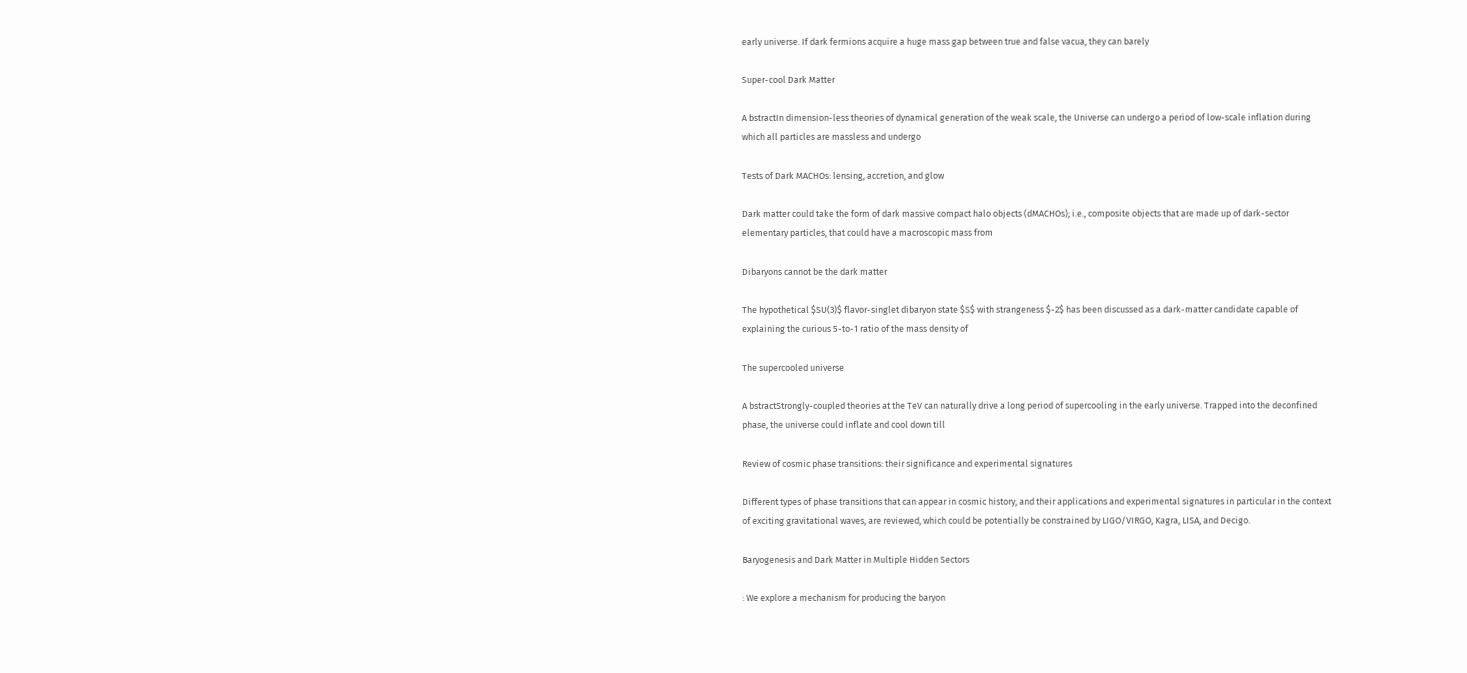early universe. If dark fermions acquire a huge mass gap between true and false vacua, they can barely

Super-cool Dark Matter

A bstractIn dimension-less theories of dynamical generation of the weak scale, the Universe can undergo a period of low-scale inflation during which all particles are massless and undergo

Tests of Dark MACHOs: lensing, accretion, and glow

Dark matter could take the form of dark massive compact halo objects (dMACHOs); i.e., composite objects that are made up of dark-sector elementary particles, that could have a macroscopic mass from

Dibaryons cannot be the dark matter

The hypothetical $SU(3)$ flavor-singlet dibaryon state $S$ with strangeness $-2$ has been discussed as a dark-matter candidate capable of explaining the curious 5-to-1 ratio of the mass density of

The supercooled universe

A bstractStrongly-coupled theories at the TeV can naturally drive a long period of supercooling in the early universe. Trapped into the deconfined phase, the universe could inflate and cool down till

Review of cosmic phase transitions: their significance and experimental signatures

Different types of phase transitions that can appear in cosmic history, and their applications and experimental signatures in particular in the context of exciting gravitational waves, are reviewed, which could be potentially be constrained by LIGO/VIRGO, Kagra, LISA, and Decigo.

Baryogenesis and Dark Matter in Multiple Hidden Sectors

: We explore a mechanism for producing the baryon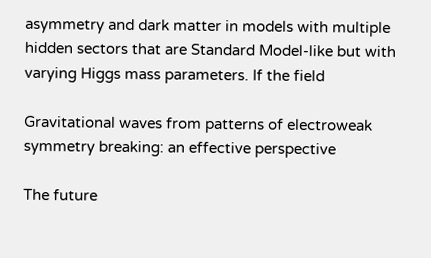asymmetry and dark matter in models with multiple hidden sectors that are Standard Model-like but with varying Higgs mass parameters. If the field

Gravitational waves from patterns of electroweak symmetry breaking: an effective perspective

The future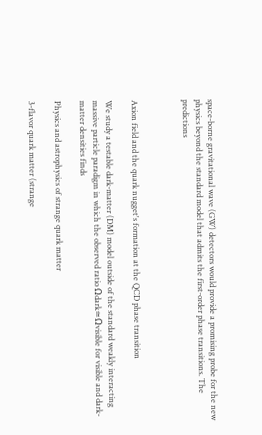space-borne gravitational wave (GW) detectors would provide a promising probe for the new physics beyond the standard model that admits the first-order phase transitions. The predictions



Axion field and the quark nugget's formation at the QCD phase transition

We study a testable dark-matter (DM) model outside of the standard weakly interacting massive particle paradigm in which the observed ratio Ωdark≃Ωvisible for visible and dark-matter densities finds

Physics and astrophysics of strange quark matter

3-flavor quark matter (strange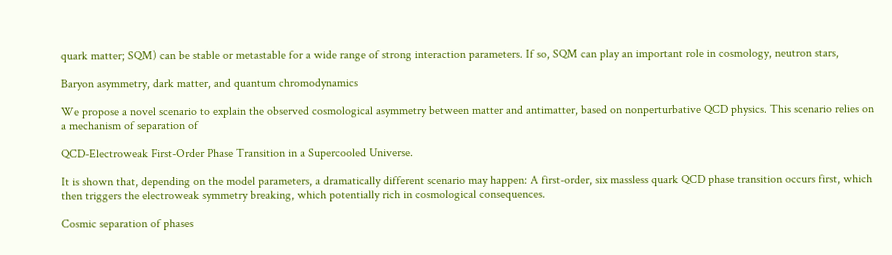quark matter; SQM) can be stable or metastable for a wide range of strong interaction parameters. If so, SQM can play an important role in cosmology, neutron stars,

Baryon asymmetry, dark matter, and quantum chromodynamics

We propose a novel scenario to explain the observed cosmological asymmetry between matter and antimatter, based on nonperturbative QCD physics. This scenario relies on a mechanism of separation of

QCD-Electroweak First-Order Phase Transition in a Supercooled Universe.

It is shown that, depending on the model parameters, a dramatically different scenario may happen: A first-order, six massless quark QCD phase transition occurs first, which then triggers the electroweak symmetry breaking, which potentially rich in cosmological consequences.

Cosmic separation of phases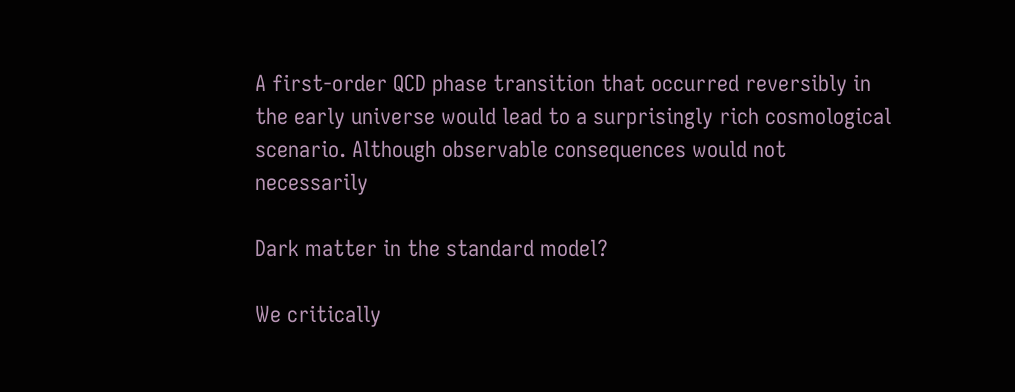A first-order QCD phase transition that occurred reversibly in the early universe would lead to a surprisingly rich cosmological scenario. Although observable consequences would not necessarily

Dark matter in the standard model?

We critically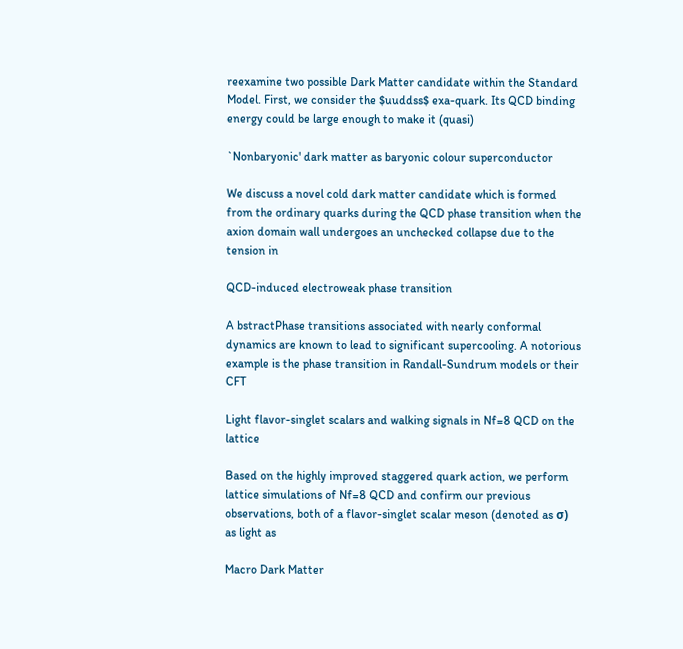reexamine two possible Dark Matter candidate within the Standard Model. First, we consider the $uuddss$ exa-quark. Its QCD binding energy could be large enough to make it (quasi)

`Nonbaryonic' dark matter as baryonic colour superconductor

We discuss a novel cold dark matter candidate which is formed from the ordinary quarks during the QCD phase transition when the axion domain wall undergoes an unchecked collapse due to the tension in

QCD-induced electroweak phase transition

A bstractPhase transitions associated with nearly conformal dynamics are known to lead to significant supercooling. A notorious example is the phase transition in Randall-Sundrum models or their CFT

Light flavor-singlet scalars and walking signals in Nf=8 QCD on the lattice

Based on the highly improved staggered quark action, we perform lattice simulations of Nf=8 QCD and confirm our previous observations, both of a flavor-singlet scalar meson (denoted as σ) as light as

Macro Dark Matter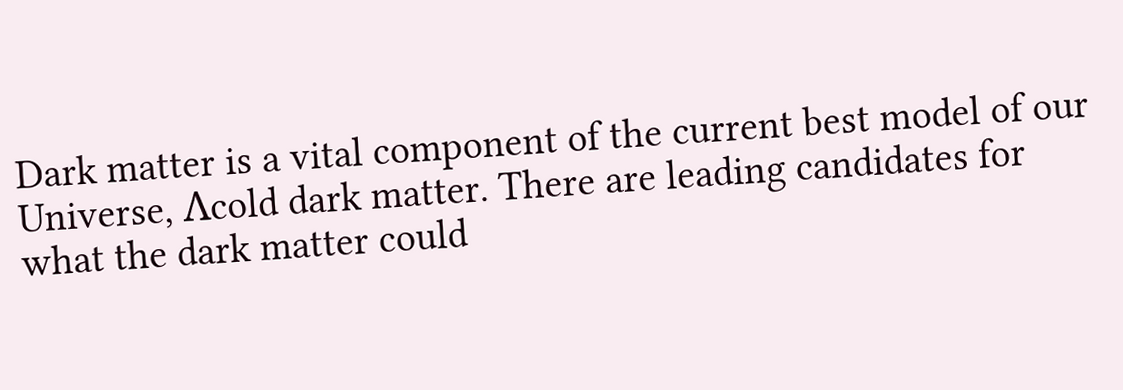Dark matter is a vital component of the current best model of our Universe, Λcold dark matter. There are leading candidates for what the dark matter could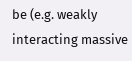be (e.g. weakly interacting massive